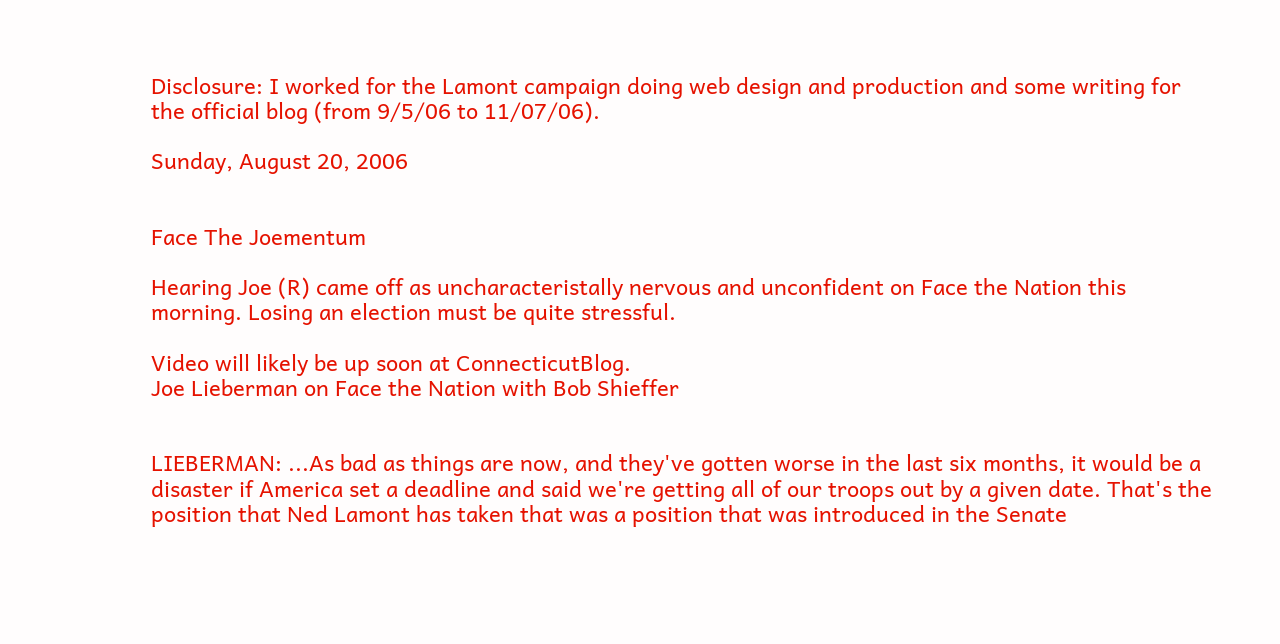Disclosure: I worked for the Lamont campaign doing web design and production and some writing for the official blog (from 9/5/06 to 11/07/06).

Sunday, August 20, 2006


Face The Joementum

Hearing Joe (R) came off as uncharacteristally nervous and unconfident on Face the Nation this morning. Losing an election must be quite stressful.

Video will likely be up soon at ConnecticutBlog.
Joe Lieberman on Face the Nation with Bob Shieffer


LIEBERMAN: ...As bad as things are now, and they've gotten worse in the last six months, it would be a disaster if America set a deadline and said we're getting all of our troops out by a given date. That's the position that Ned Lamont has taken that was a position that was introduced in the Senate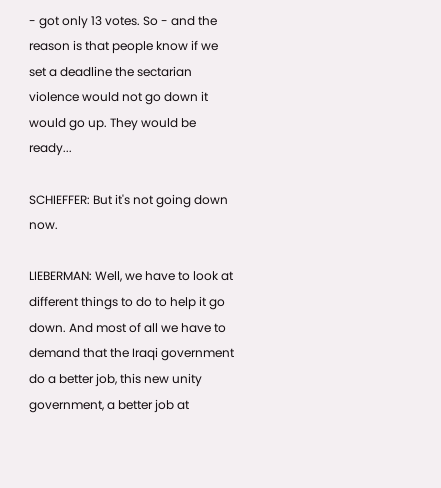- got only 13 votes. So - and the reason is that people know if we set a deadline the sectarian violence would not go down it would go up. They would be ready...

SCHIEFFER: But it's not going down now.

LIEBERMAN: Well, we have to look at different things to do to help it go down. And most of all we have to demand that the Iraqi government do a better job, this new unity government, a better job at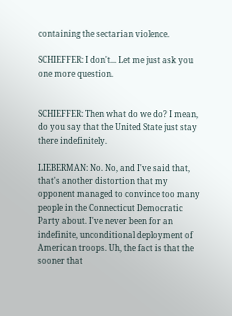containing the sectarian violence.

SCHIEFFER: I don't... Let me just ask you one more question.


SCHIEFFER: Then what do we do? I mean, do you say that the United State just stay there indefinitely.

LIEBERMAN: No. No, and I've said that, that's another distortion that my opponent managed to convince too many people in the Connecticut Democratic Party about. I've never been for an indefinite, unconditional deployment of American troops. Uh, the fact is that the sooner that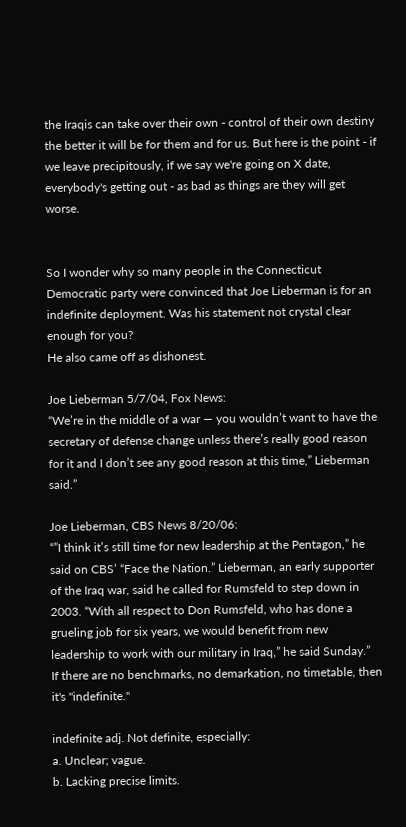the Iraqis can take over their own - control of their own destiny the better it will be for them and for us. But here is the point - if we leave precipitously, if we say we're going on X date, everybody's getting out - as bad as things are they will get worse.


So I wonder why so many people in the Connecticut Democratic party were convinced that Joe Lieberman is for an indefinite deployment. Was his statement not crystal clear enough for you?
He also came off as dishonest.

Joe Lieberman 5/7/04, Fox News:
“We’re in the middle of a war — you wouldn’t want to have the secretary of defense change unless there’s really good reason for it and I don’t see any good reason at this time,” Lieberman said.”

Joe Lieberman, CBS News 8/20/06:
“”I think it’s still time for new leadership at the Pentagon,” he said on CBS’ “Face the Nation.” Lieberman, an early supporter of the Iraq war, said he called for Rumsfeld to step down in 2003. “With all respect to Don Rumsfeld, who has done a grueling job for six years, we would benefit from new leadership to work with our military in Iraq,” he said Sunday.”
If there are no benchmarks, no demarkation, no timetable, then it's "indefinite."

indefinite adj. Not definite, especially:
a. Unclear; vague.
b. Lacking precise limits.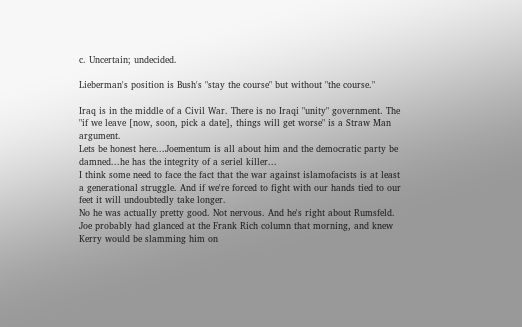c. Uncertain; undecided.

Lieberman's position is Bush's "stay the course" but without "the course."

Iraq is in the middle of a Civil War. There is no Iraqi "unity" government. The "if we leave [now, soon, pick a date], things will get worse" is a Straw Man argument.
Lets be honest here...Joementum is all about him and the democratic party be damned...he has the integrity of a seriel killer...
I think some need to face the fact that the war against islamofacists is at least a generational struggle. And if we're forced to fight with our hands tied to our feet it will undoubtedly take longer.
No he was actually pretty good. Not nervous. And he's right about Rumsfeld.
Joe probably had glanced at the Frank Rich column that morning, and knew Kerry would be slamming him on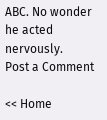ABC. No wonder he acted nervously.
Post a Comment

<< Home